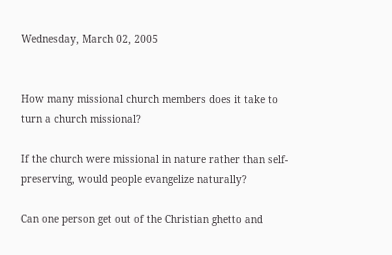Wednesday, March 02, 2005


How many missional church members does it take to turn a church missional?

If the church were missional in nature rather than self-preserving, would people evangelize naturally?

Can one person get out of the Christian ghetto and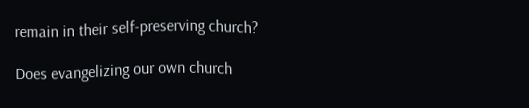remain in their self-preserving church?

Does evangelizing our own church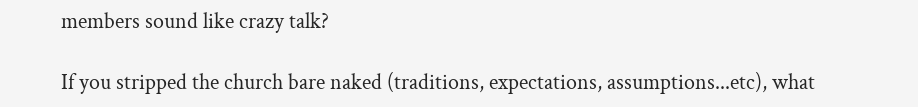members sound like crazy talk?

If you stripped the church bare naked (traditions, expectations, assumptions...etc), what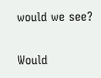would we see?

Would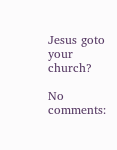Jesus goto your church?

No comments: